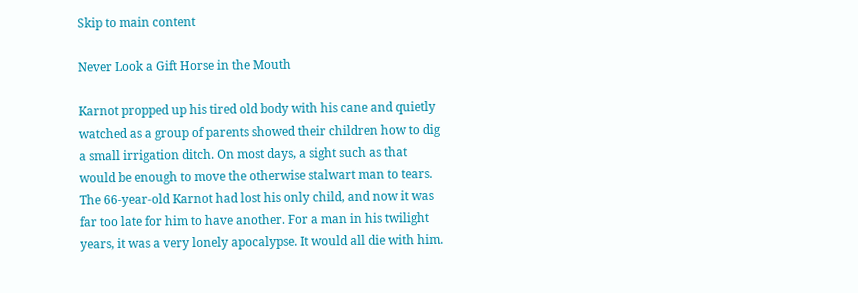Skip to main content

Never Look a Gift Horse in the Mouth

Karnot propped up his tired old body with his cane and quietly watched as a group of parents showed their children how to dig a small irrigation ditch. On most days, a sight such as that would be enough to move the otherwise stalwart man to tears. The 66-year-old Karnot had lost his only child, and now it was far too late for him to have another. For a man in his twilight years, it was a very lonely apocalypse. It would all die with him.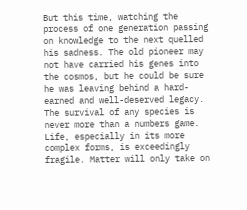But this time, watching the process of one generation passing on knowledge to the next quelled his sadness. The old pioneer may not have carried his genes into the cosmos, but he could be sure he was leaving behind a hard-earned and well-deserved legacy. The survival of any species is never more than a numbers game. Life, especially in its more complex forms, is exceedingly fragile. Matter will only take on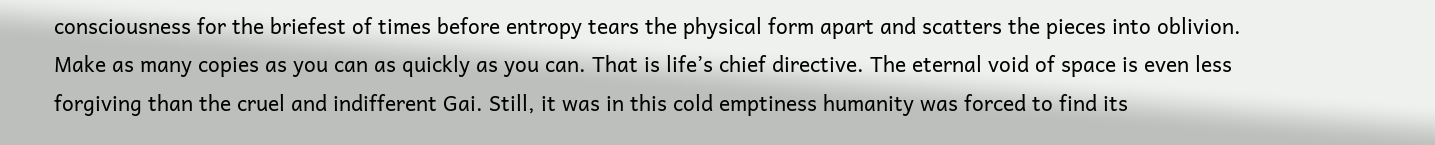consciousness for the briefest of times before entropy tears the physical form apart and scatters the pieces into oblivion. Make as many copies as you can as quickly as you can. That is life’s chief directive. The eternal void of space is even less forgiving than the cruel and indifferent Gai. Still, it was in this cold emptiness humanity was forced to find its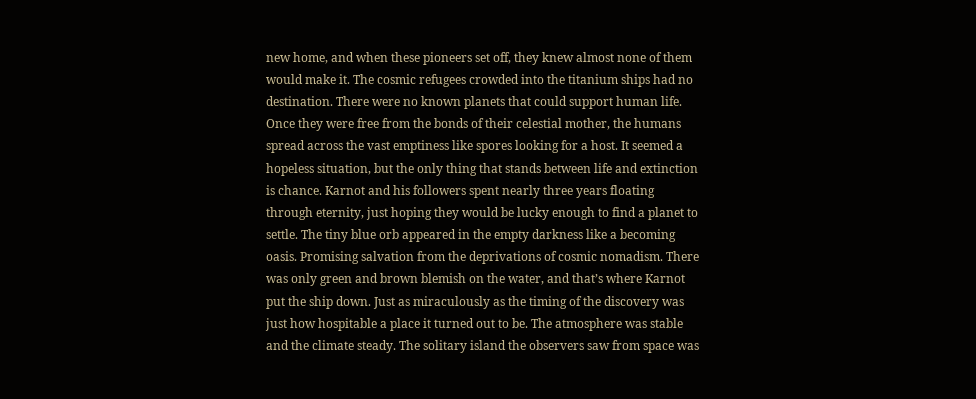new home, and when these pioneers set off, they knew almost none of them would make it. The cosmic refugees crowded into the titanium ships had no destination. There were no known planets that could support human life. Once they were free from the bonds of their celestial mother, the humans spread across the vast emptiness like spores looking for a host. It seemed a hopeless situation, but the only thing that stands between life and extinction is chance. Karnot and his followers spent nearly three years floating through eternity, just hoping they would be lucky enough to find a planet to settle. The tiny blue orb appeared in the empty darkness like a becoming oasis. Promising salvation from the deprivations of cosmic nomadism. There was only green and brown blemish on the water, and that’s where Karnot put the ship down. Just as miraculously as the timing of the discovery was just how hospitable a place it turned out to be. The atmosphere was stable and the climate steady. The solitary island the observers saw from space was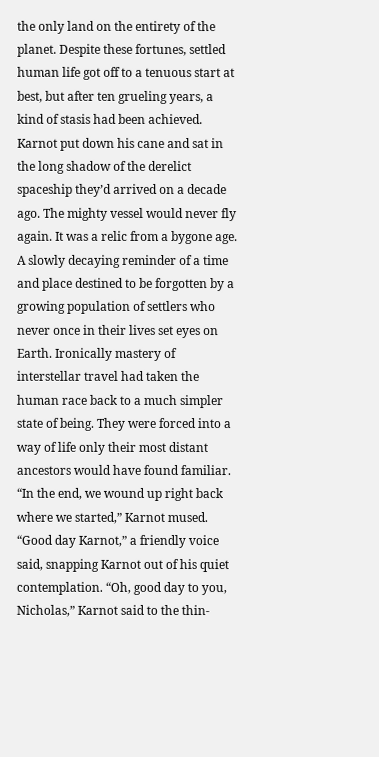the only land on the entirety of the planet. Despite these fortunes, settled human life got off to a tenuous start at best, but after ten grueling years, a kind of stasis had been achieved. Karnot put down his cane and sat in the long shadow of the derelict spaceship they’d arrived on a decade ago. The mighty vessel would never fly again. It was a relic from a bygone age. A slowly decaying reminder of a time and place destined to be forgotten by a growing population of settlers who never once in their lives set eyes on Earth. Ironically mastery of interstellar travel had taken the human race back to a much simpler state of being. They were forced into a way of life only their most distant ancestors would have found familiar. “In the end, we wound up right back where we started,” Karnot mused. “Good day Karnot,” a friendly voice said, snapping Karnot out of his quiet contemplation. “Oh, good day to you, Nicholas,” Karnot said to the thin-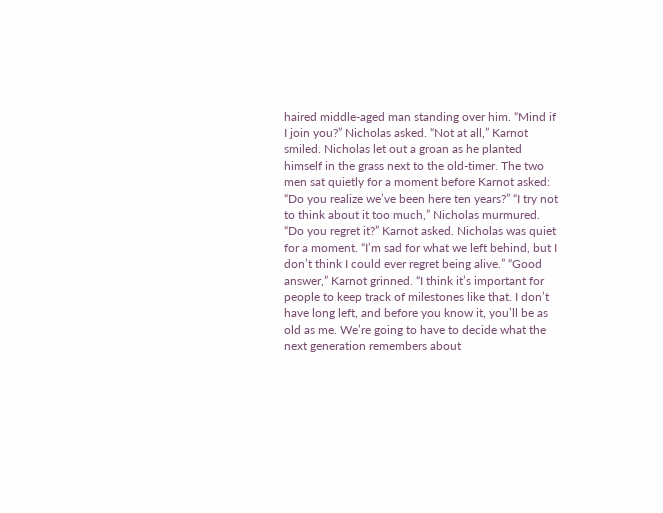haired middle-aged man standing over him. “Mind if I join you?” Nicholas asked. “Not at all,” Karnot smiled. Nicholas let out a groan as he planted himself in the grass next to the old-timer. The two men sat quietly for a moment before Karnot asked: “Do you realize we’ve been here ten years?” “I try not to think about it too much,” Nicholas murmured. “Do you regret it?” Karnot asked. Nicholas was quiet for a moment. “I’m sad for what we left behind, but I don’t think I could ever regret being alive.” “Good answer,” Karnot grinned. “I think it’s important for people to keep track of milestones like that. I don’t have long left, and before you know it, you’ll be as old as me. We’re going to have to decide what the next generation remembers about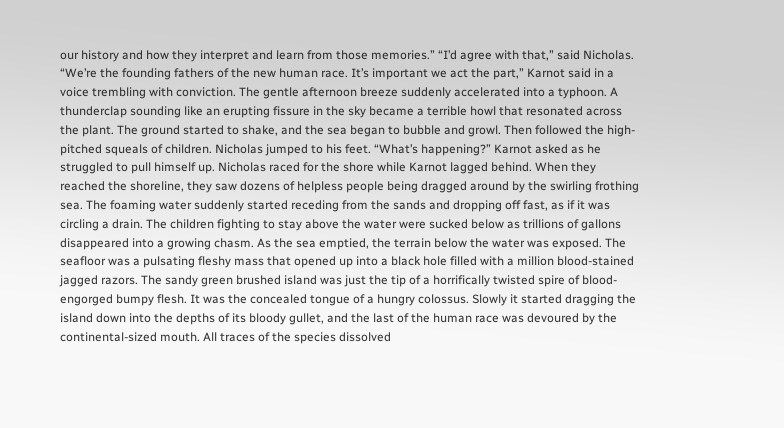our history and how they interpret and learn from those memories.” “I’d agree with that,” said Nicholas. “We’re the founding fathers of the new human race. It’s important we act the part,” Karnot said in a voice trembling with conviction. The gentle afternoon breeze suddenly accelerated into a typhoon. A thunderclap sounding like an erupting fissure in the sky became a terrible howl that resonated across the plant. The ground started to shake, and the sea began to bubble and growl. Then followed the high-pitched squeals of children. Nicholas jumped to his feet. “What’s happening?” Karnot asked as he struggled to pull himself up. Nicholas raced for the shore while Karnot lagged behind. When they reached the shoreline, they saw dozens of helpless people being dragged around by the swirling frothing sea. The foaming water suddenly started receding from the sands and dropping off fast, as if it was circling a drain. The children fighting to stay above the water were sucked below as trillions of gallons disappeared into a growing chasm. As the sea emptied, the terrain below the water was exposed. The seafloor was a pulsating fleshy mass that opened up into a black hole filled with a million blood-stained jagged razors. The sandy green brushed island was just the tip of a horrifically twisted spire of blood-engorged bumpy flesh. It was the concealed tongue of a hungry colossus. Slowly it started dragging the island down into the depths of its bloody gullet, and the last of the human race was devoured by the continental-sized mouth. All traces of the species dissolved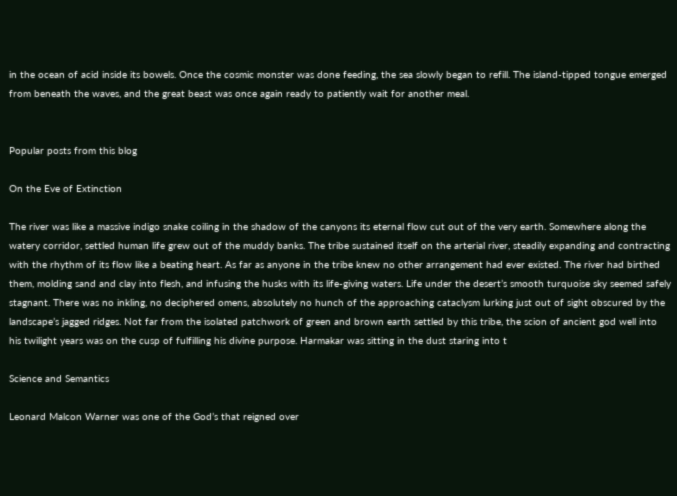in the ocean of acid inside its bowels. Once the cosmic monster was done feeding, the sea slowly began to refill. The island-tipped tongue emerged from beneath the waves, and the great beast was once again ready to patiently wait for another meal.


Popular posts from this blog

On the Eve of Extinction

The river was like a massive indigo snake coiling in the shadow of the canyons its eternal flow cut out of the very earth. Somewhere along the watery corridor, settled human life grew out of the muddy banks. The tribe sustained itself on the arterial river, steadily expanding and contracting with the rhythm of its flow like a beating heart. As far as anyone in the tribe knew no other arrangement had ever existed. The river had birthed them, molding sand and clay into flesh, and infusing the husks with its life-giving waters. Life under the desert’s smooth turquoise sky seemed safely stagnant. There was no inkling, no deciphered omens, absolutely no hunch of the approaching cataclysm lurking just out of sight obscured by the landscape’s jagged ridges. Not far from the isolated patchwork of green and brown earth settled by this tribe, the scion of ancient god well into his twilight years was on the cusp of fulfilling his divine purpose. Harmakar was sitting in the dust staring into t

Science and Semantics

Leonard Malcon Warner was one of the God’s that reigned over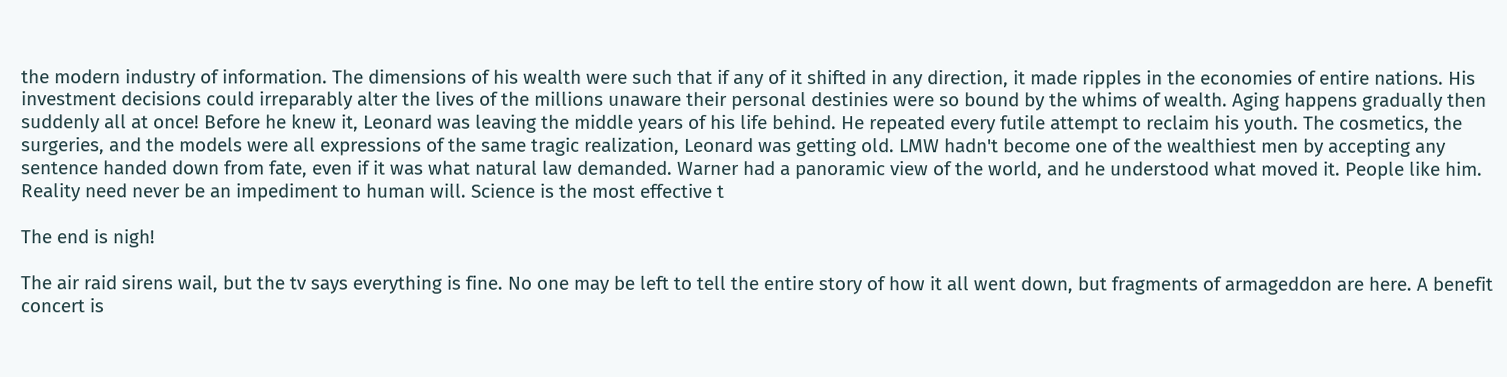the modern industry of information. The dimensions of his wealth were such that if any of it shifted in any direction, it made ripples in the economies of entire nations. His investment decisions could irreparably alter the lives of the millions unaware their personal destinies were so bound by the whims of wealth. Aging happens gradually then suddenly all at once! Before he knew it, Leonard was leaving the middle years of his life behind. He repeated every futile attempt to reclaim his youth. The cosmetics, the surgeries, and the models were all expressions of the same tragic realization, Leonard was getting old. LMW hadn't become one of the wealthiest men by accepting any sentence handed down from fate, even if it was what natural law demanded. Warner had a panoramic view of the world, and he understood what moved it. People like him. Reality need never be an impediment to human will. Science is the most effective t

The end is nigh!

The air raid sirens wail, but the tv says everything is fine. No one may be left to tell the entire story of how it all went down, but fragments of armageddon are here. A benefit concert is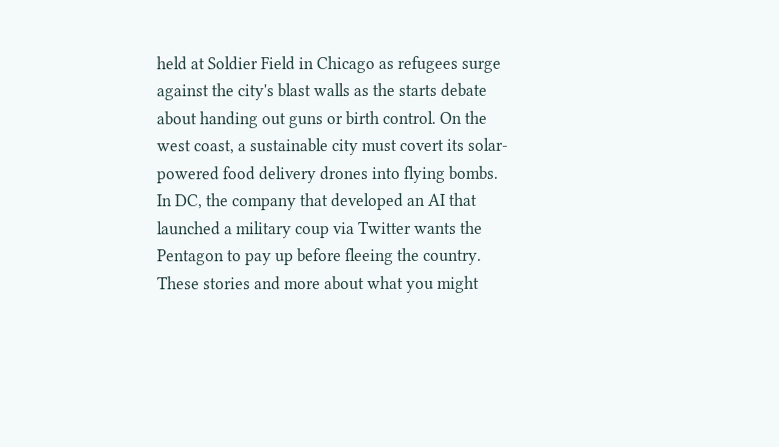held at Soldier Field in Chicago as refugees surge against the city's blast walls as the starts debate about handing out guns or birth control. On the west coast, a sustainable city must covert its solar-powered food delivery drones into flying bombs. In DC, the company that developed an AI that launched a military coup via Twitter wants the Pentagon to pay up before fleeing the country. These stories and more about what you might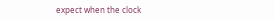expect when the clock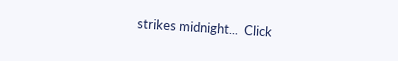strikes midnight...  Click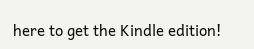here to get the Kindle edition!